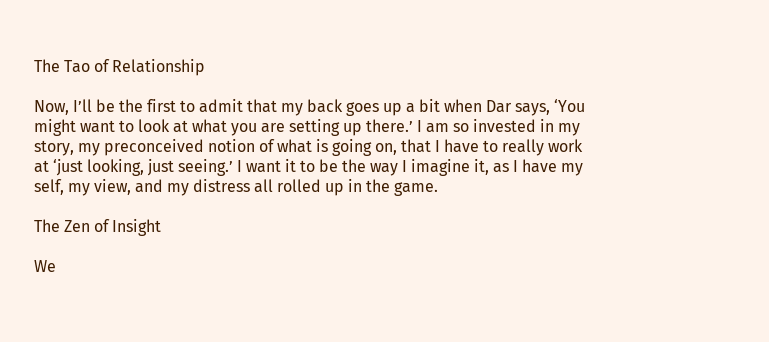The Tao of Relationship

Now, I’ll be the first to admit that my back goes up a bit when Dar says, ‘You might want to look at what you are setting up there.’ I am so invested in my story, my preconceived notion of what is going on, that I have to really work at ‘just looking, just seeing.’ I want it to be the way I imagine it, as I have my self, my view, and my distress all rolled up in the game.

The Zen of Insight

We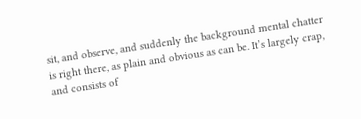sit, and observe, and suddenly the background mental chatter is right there, as plain and obvious as can be. It’s largely crap, and consists of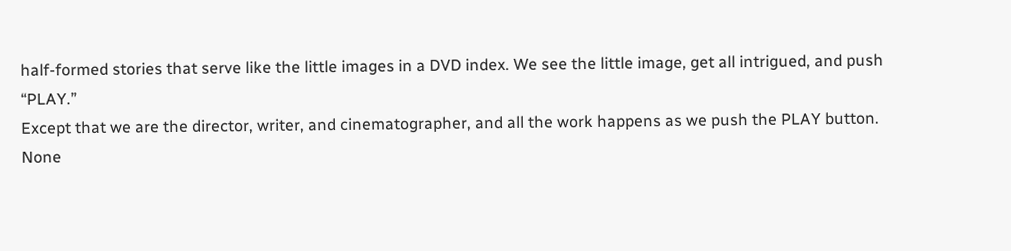half-formed stories that serve like the little images in a DVD index. We see the little image, get all intrigued, and push “PLAY.”
Except that we are the director, writer, and cinematographer, and all the work happens as we push the PLAY button.
None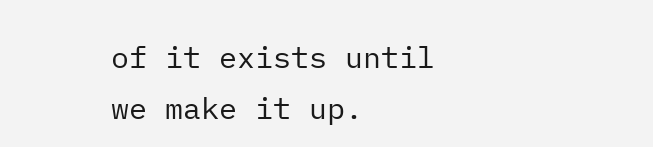of it exists until we make it up.